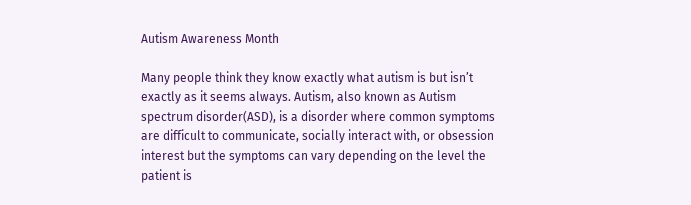Autism Awareness Month

Many people think they know exactly what autism is but isn’t exactly as it seems always. Autism, also known as Autism spectrum disorder(ASD), is a disorder where common symptoms are difficult to communicate, socially interact with, or obsession interest but the symptoms can vary depending on the level the patient is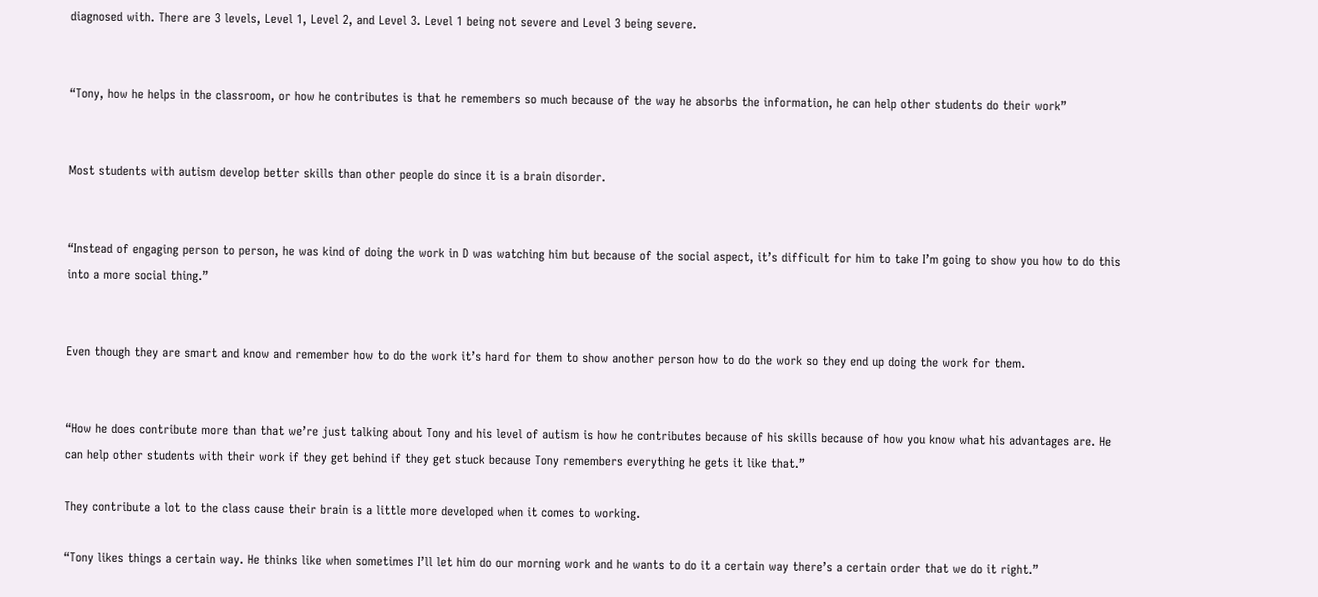diagnosed with. There are 3 levels, Level 1, Level 2, and Level 3. Level 1 being not severe and Level 3 being severe.


“Tony, how he helps in the classroom, or how he contributes is that he remembers so much because of the way he absorbs the information, he can help other students do their work”


Most students with autism develop better skills than other people do since it is a brain disorder.


“Instead of engaging person to person, he was kind of doing the work in D was watching him but because of the social aspect, it’s difficult for him to take I’m going to show you how to do this into a more social thing.”


Even though they are smart and know and remember how to do the work it’s hard for them to show another person how to do the work so they end up doing the work for them.


“How he does contribute more than that we’re just talking about Tony and his level of autism is how he contributes because of his skills because of how you know what his advantages are. He can help other students with their work if they get behind if they get stuck because Tony remembers everything he gets it like that.”

They contribute a lot to the class cause their brain is a little more developed when it comes to working.

“Tony likes things a certain way. He thinks like when sometimes I’ll let him do our morning work and he wants to do it a certain way there’s a certain order that we do it right.”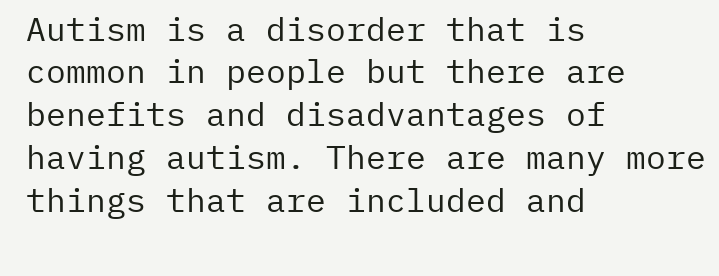Autism is a disorder that is common in people but there are benefits and disadvantages of having autism. There are many more things that are included and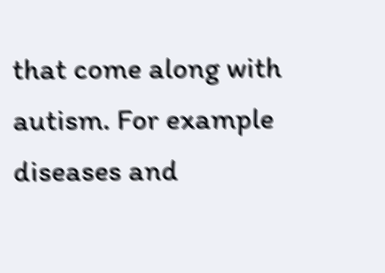that come along with autism. For example diseases and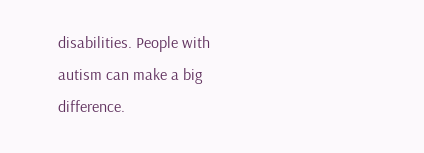disabilities. People with autism can make a big difference.